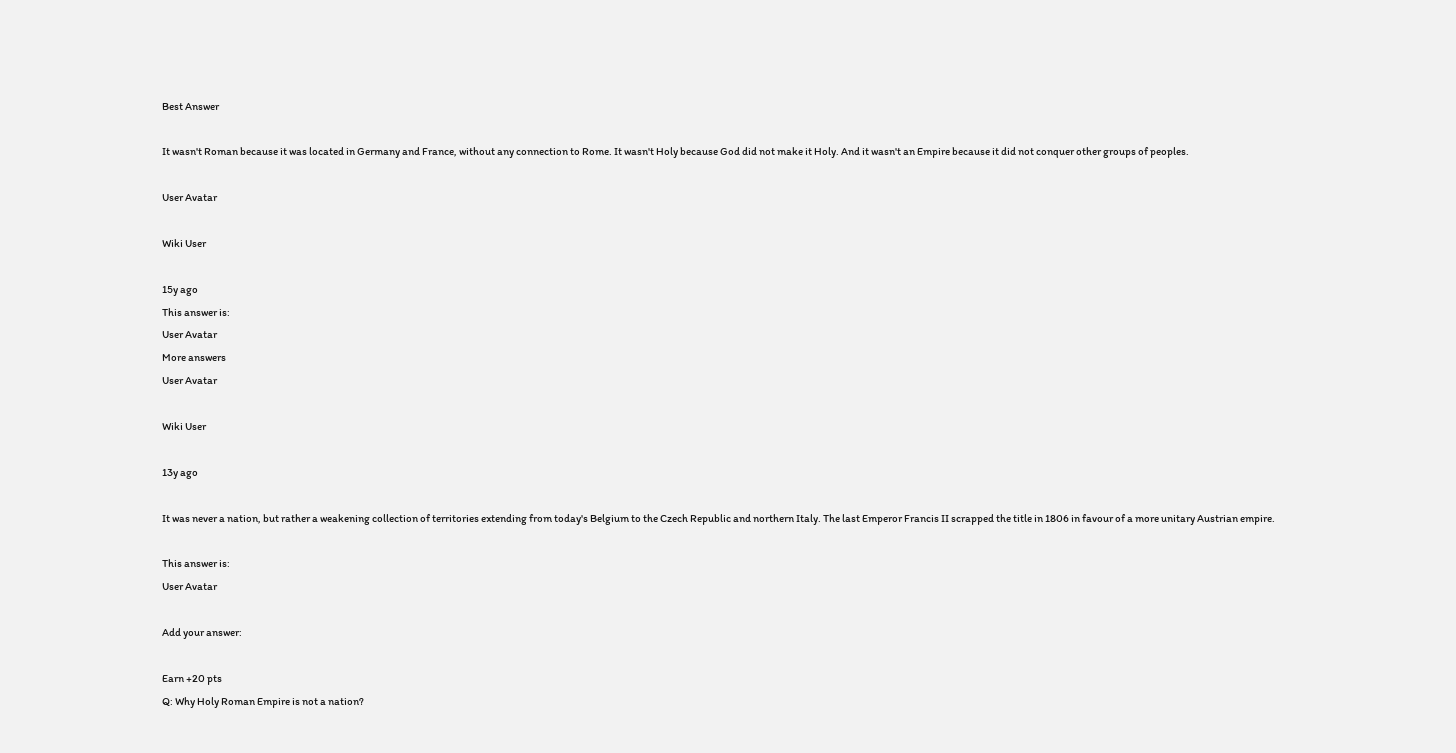Best Answer

It wasn't Roman because it was located in Germany and France, without any connection to Rome. It wasn't Holy because God did not make it Holy. And it wasn't an Empire because it did not conquer other groups of peoples.

User Avatar

Wiki User

15y ago
This answer is:
User Avatar
More answers
User Avatar

Wiki User

13y ago

It was never a nation, but rather a weakening collection of territories extending from today's Belgium to the Czech Republic and northern Italy. The last Emperor Francis II scrapped the title in 1806 in favour of a more unitary Austrian empire.

This answer is:
User Avatar

Add your answer:

Earn +20 pts
Q: Why Holy Roman Empire is not a nation?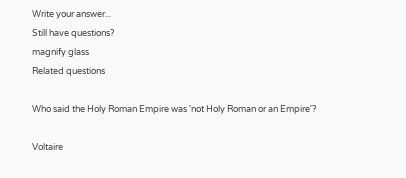Write your answer...
Still have questions?
magnify glass
Related questions

Who said the Holy Roman Empire was 'not Holy Roman or an Empire'?

Voltaire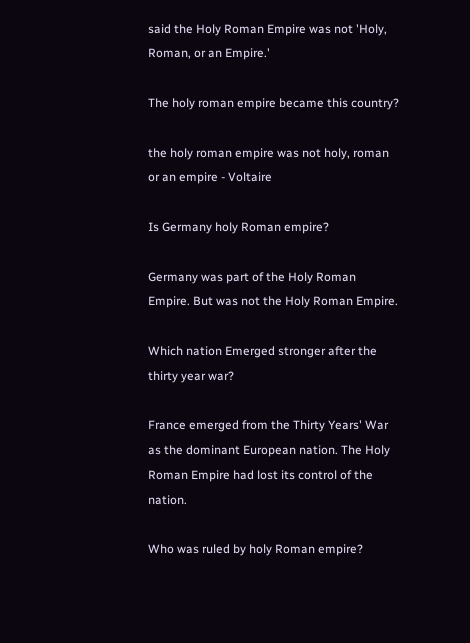said the Holy Roman Empire was not 'Holy, Roman, or an Empire.'

The holy roman empire became this country?

the holy roman empire was not holy, roman or an empire - Voltaire

Is Germany holy Roman empire?

Germany was part of the Holy Roman Empire. But was not the Holy Roman Empire.

Which nation Emerged stronger after the thirty year war?

France emerged from the Thirty Years' War as the dominant European nation. The Holy Roman Empire had lost its control of the nation.

Who was ruled by holy Roman empire?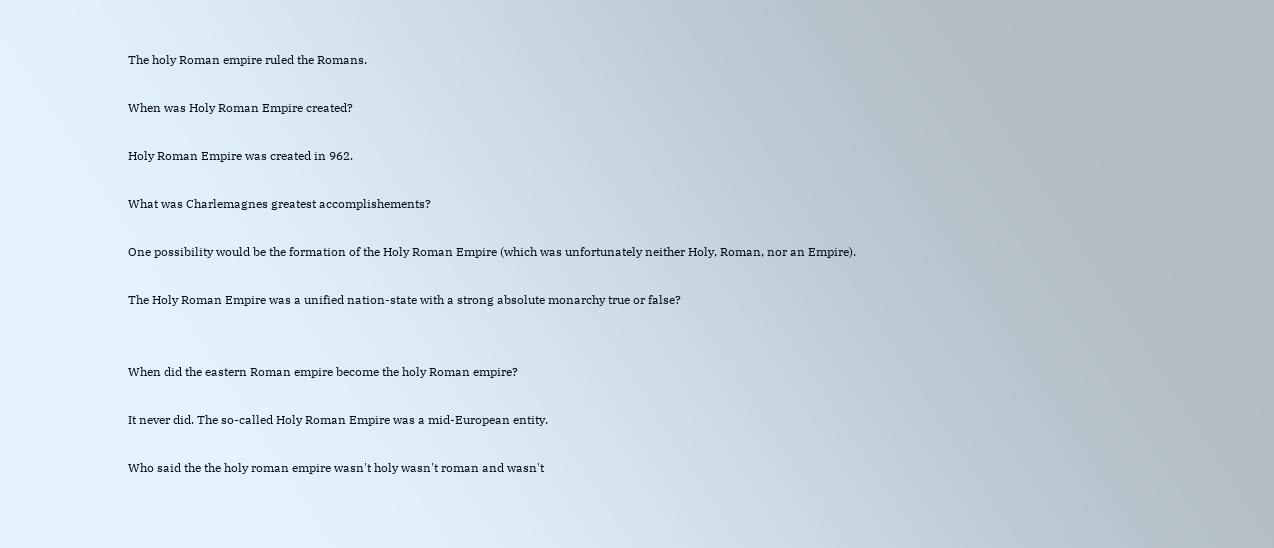The holy Roman empire ruled the Romans.

When was Holy Roman Empire created?

Holy Roman Empire was created in 962.

What was Charlemagnes greatest accomplishements?

One possibility would be the formation of the Holy Roman Empire (which was unfortunately neither Holy, Roman, nor an Empire).

The Holy Roman Empire was a unified nation-state with a strong absolute monarchy true or false?


When did the eastern Roman empire become the holy Roman empire?

It never did. The so-called Holy Roman Empire was a mid-European entity.

Who said the the holy roman empire wasn't holy wasn't roman and wasn't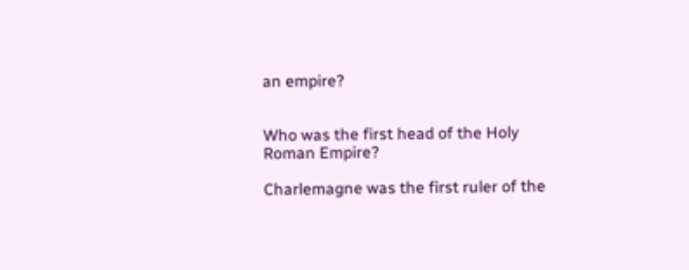an empire?


Who was the first head of the Holy Roman Empire?

Charlemagne was the first ruler of the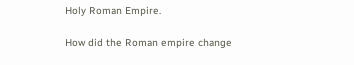Holy Roman Empire.

How did the Roman empire change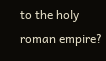to the holy roman empire?